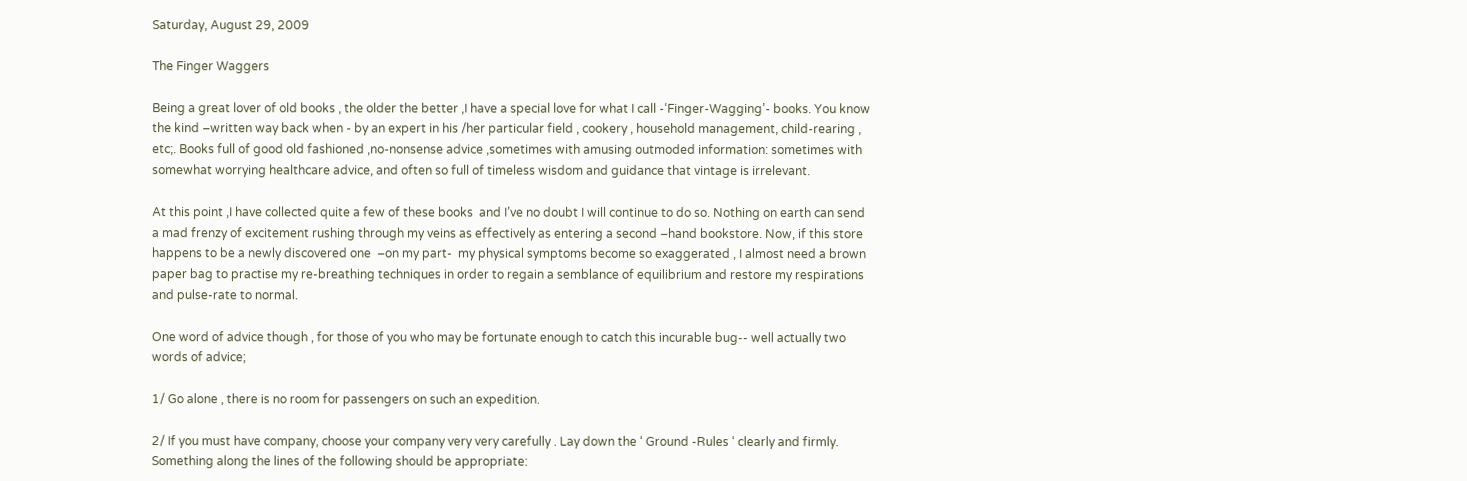Saturday, August 29, 2009

The Finger Waggers

Being a great lover of old books , the older the better ,I have a special love for what I call -‘Finger-Wagging’- books. You know the kind –written way back when - by an expert in his /her particular field , cookery , household management, child-rearing , etc;. Books full of good old fashioned ,no-nonsense advice ,sometimes with amusing outmoded information: sometimes with somewhat worrying healthcare advice, and often so full of timeless wisdom and guidance that vintage is irrelevant.

At this point ,I have collected quite a few of these books  and I’ve no doubt I will continue to do so. Nothing on earth can send a mad frenzy of excitement rushing through my veins as effectively as entering a second –hand bookstore. Now, if this store happens to be a newly discovered one  –on my part-  my physical symptoms become so exaggerated , I almost need a brown paper bag to practise my re-breathing techniques in order to regain a semblance of equilibrium and restore my respirations and pulse-rate to normal.

One word of advice though , for those of you who may be fortunate enough to catch this incurable bug-- well actually two words of advice;

1/ Go alone , there is no room for passengers on such an expedition.

2/ If you must have company, choose your company very very carefully . Lay down the ‘ Ground -Rules ‘ clearly and firmly. Something along the lines of the following should be appropriate: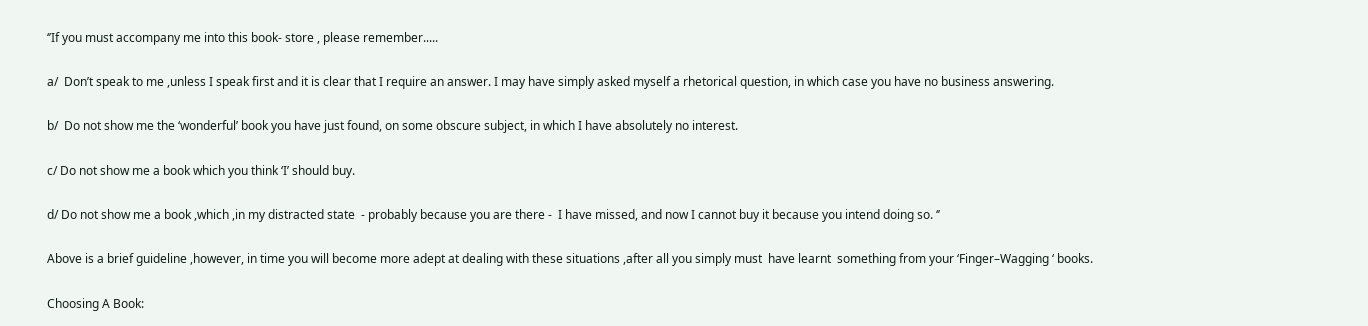‘’If you must accompany me into this book- store , please remember.....

a/  Don’t speak to me ,unless I speak first and it is clear that I require an answer. I may have simply asked myself a rhetorical question, in which case you have no business answering.

b/  Do not show me the ‘wonderful’ book you have just found, on some obscure subject, in which I have absolutely no interest.

c/ Do not show me a book which you think ‘I’ should buy.

d/ Do not show me a book ,which ,in my distracted state  - probably because you are there -  I have missed, and now I cannot buy it because you intend doing so. ‘’

Above is a brief guideline ,however, in time you will become more adept at dealing with these situations ,after all you simply must  have learnt  something from your ‘Finger–Wagging ‘ books.

Choosing A Book: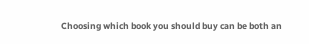Choosing which book you should buy can be both an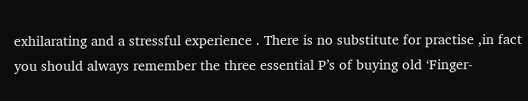exhilarating and a stressful experience . There is no substitute for practise ,in fact you should always remember the three essential P’s of buying old ‘Finger-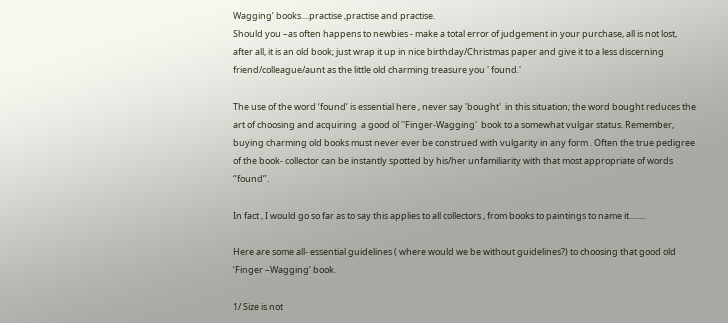Wagging’ books....practise ,practise and practise.
Should you –as often happens to newbies - make a total error of judgement in your purchase, all is not lost, after all, it is an old book; just wrap it up in nice birthday/Christmas paper and give it to a less discerning friend/colleague/aunt as the little old charming treasure you ' found.'

The use of the word ‘found’ is essential here , never say 'bought'  in this situation; the word bought reduces the art of choosing and acquiring  a good ol ''Finger-Wagging'  book to a somewhat vulgar status. Remember, buying charming old books must never ever be construed with vulgarity in any form . Often the true pedigree of the book- collector can be instantly spotted by his/her unfamiliarity with that most appropriate of words ‘’found’’.

In fact , I would go so far as to say this applies to all collectors , from books to paintings to name it........

Here are some all- essential guidelines ( where would we be without guidelines?) to choosing that good old ‘Finger –Wagging’ book.

1/ Size is not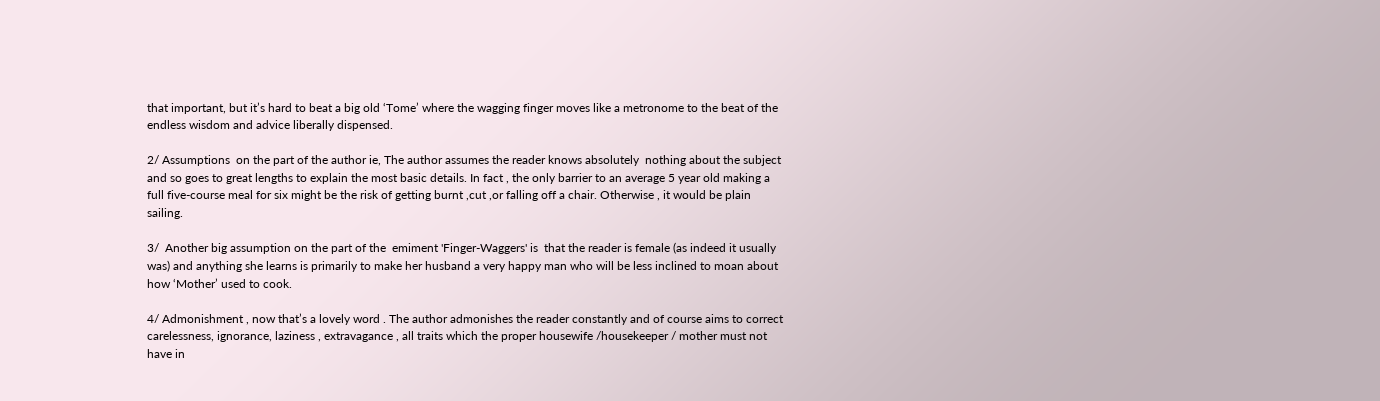that important, but it’s hard to beat a big old ‘Tome’ where the wagging finger moves like a metronome to the beat of the endless wisdom and advice liberally dispensed.

2/ Assumptions  on the part of the author ie, The author assumes the reader knows absolutely  nothing about the subject and so goes to great lengths to explain the most basic details. In fact , the only barrier to an average 5 year old making a full five-course meal for six might be the risk of getting burnt ,cut ,or falling off a chair. Otherwise , it would be plain sailing.

3/  Another big assumption on the part of the  emiment 'Finger-Waggers' is  that the reader is female (as indeed it usually was) and anything she learns is primarily to make her husband a very happy man who will be less inclined to moan about how ‘Mother’ used to cook.

4/ Admonishment , now that’s a lovely word . The author admonishes the reader constantly and of course aims to correct carelessness, ignorance, laziness , extravagance , all traits which the proper housewife /housekeeper / mother must not have in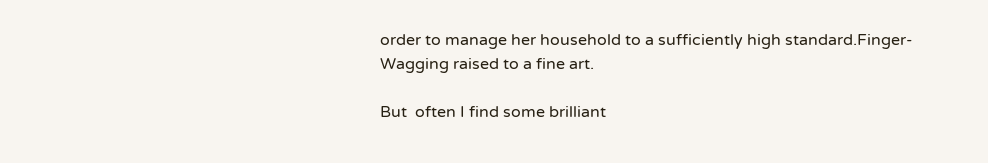order to manage her household to a sufficiently high standard.Finger-Wagging raised to a fine art.

But  often I find some brilliant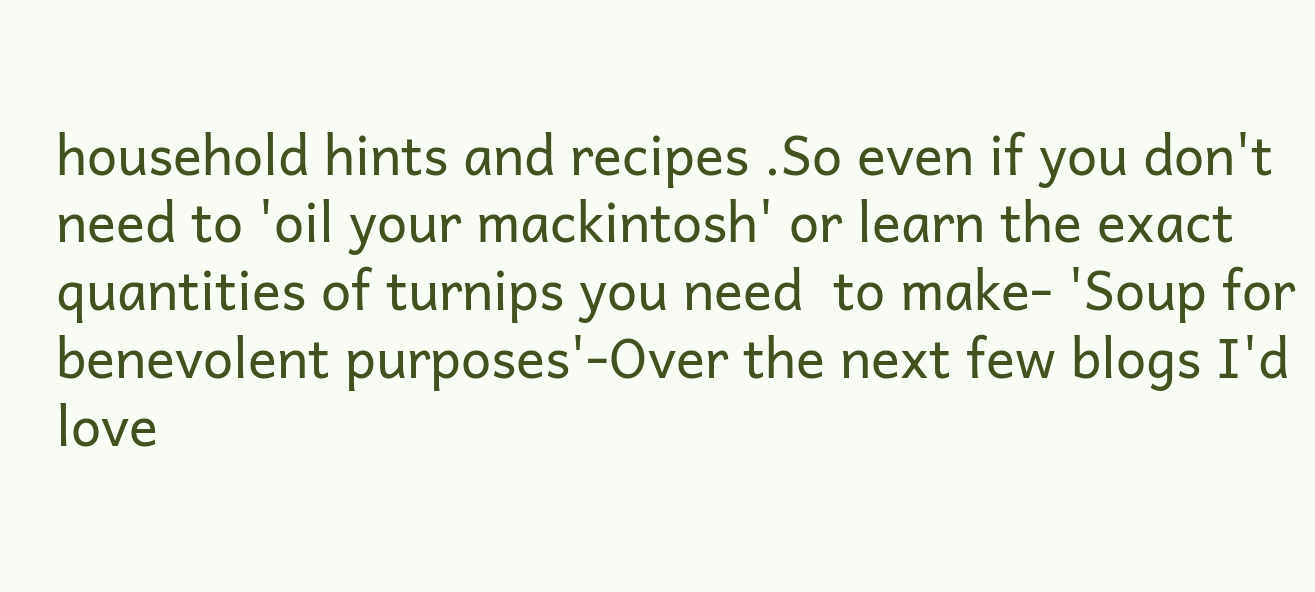household hints and recipes .So even if you don't need to 'oil your mackintosh' or learn the exact quantities of turnips you need  to make- 'Soup for benevolent purposes'-Over the next few blogs I'd love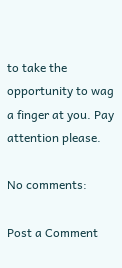to take the opportunity to wag a finger at you. Pay attention please.

No comments:

Post a Comment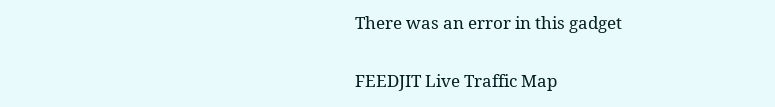There was an error in this gadget

FEEDJIT Live Traffic Map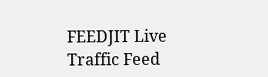FEEDJIT Live Traffic Feed